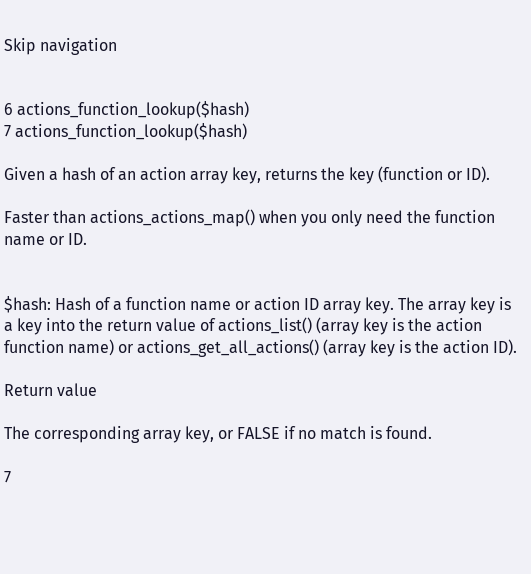Skip navigation


6 actions_function_lookup($hash)
7 actions_function_lookup($hash)

Given a hash of an action array key, returns the key (function or ID).

Faster than actions_actions_map() when you only need the function name or ID.


$hash: Hash of a function name or action ID array key. The array key is a key into the return value of actions_list() (array key is the action function name) or actions_get_all_actions() (array key is the action ID).

Return value

The corresponding array key, or FALSE if no match is found.

7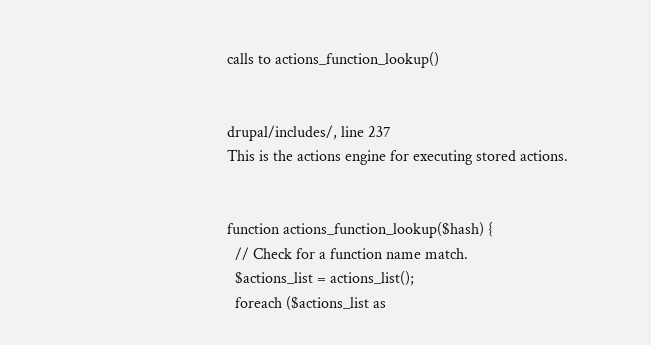calls to actions_function_lookup()


drupal/includes/, line 237
This is the actions engine for executing stored actions.


function actions_function_lookup($hash) {
  // Check for a function name match.
  $actions_list = actions_list();
  foreach ($actions_list as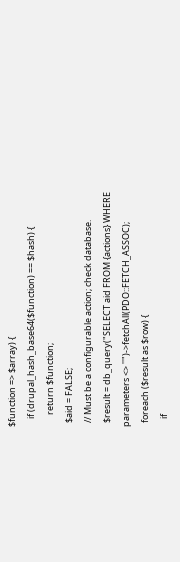$function => $array) {
    if (drupal_hash_base64($function) == $hash) {
      return $function;
  $aid = FALSE;
  // Must be a configurable action; check database.
  $result = db_query("SELECT aid FROM {actions} WHERE parameters <> ''")->fetchAll(PDO::FETCH_ASSOC);
  foreach ($result as $row) {
    if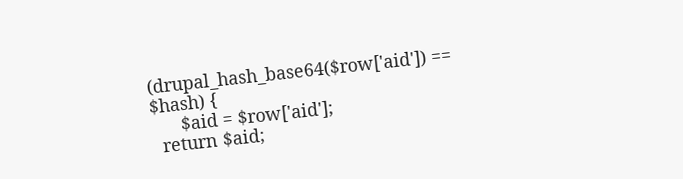(drupal_hash_base64($row['aid']) == $hash) {
      $aid = $row['aid'];
  return $aid;